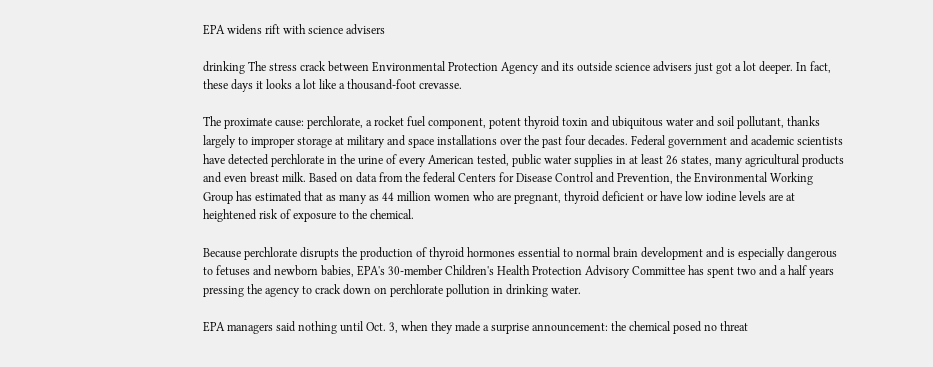EPA widens rift with science advisers

drinking The stress crack between Environmental Protection Agency and its outside science advisers just got a lot deeper. In fact, these days it looks a lot like a thousand-foot crevasse.

The proximate cause: perchlorate, a rocket fuel component, potent thyroid toxin and ubiquitous water and soil pollutant, thanks largely to improper storage at military and space installations over the past four decades. Federal government and academic scientists have detected perchlorate in the urine of every American tested, public water supplies in at least 26 states, many agricultural products and even breast milk. Based on data from the federal Centers for Disease Control and Prevention, the Environmental Working Group has estimated that as many as 44 million women who are pregnant, thyroid deficient or have low iodine levels are at heightened risk of exposure to the chemical.

Because perchlorate disrupts the production of thyroid hormones essential to normal brain development and is especially dangerous to fetuses and newborn babies, EPA's 30-member Children's Health Protection Advisory Committee has spent two and a half years pressing the agency to crack down on perchlorate pollution in drinking water.

EPA managers said nothing until Oct. 3, when they made a surprise announcement: the chemical posed no threat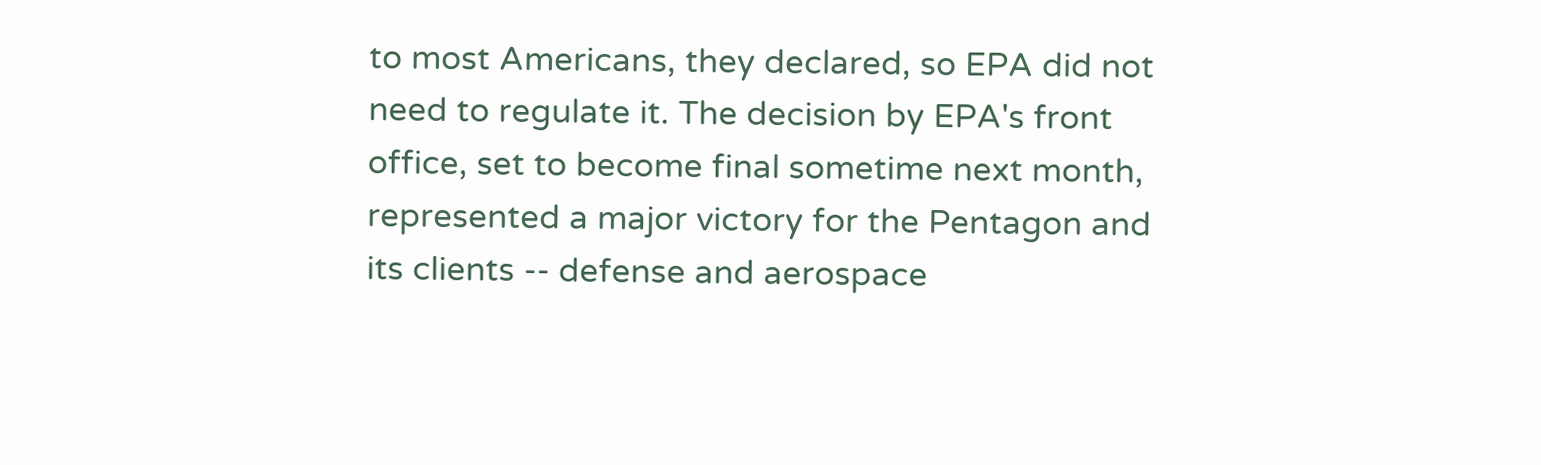to most Americans, they declared, so EPA did not need to regulate it. The decision by EPA's front office, set to become final sometime next month, represented a major victory for the Pentagon and its clients -- defense and aerospace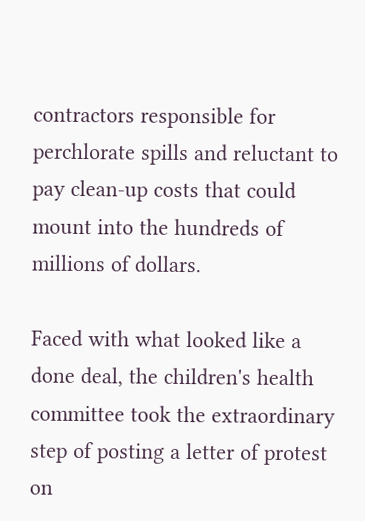contractors responsible for perchlorate spills and reluctant to pay clean-up costs that could mount into the hundreds of millions of dollars.

Faced with what looked like a done deal, the children's health committee took the extraordinary step of posting a letter of protest on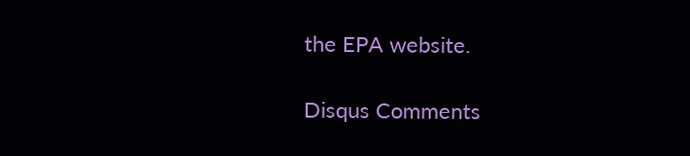the EPA website.

Disqus Comments